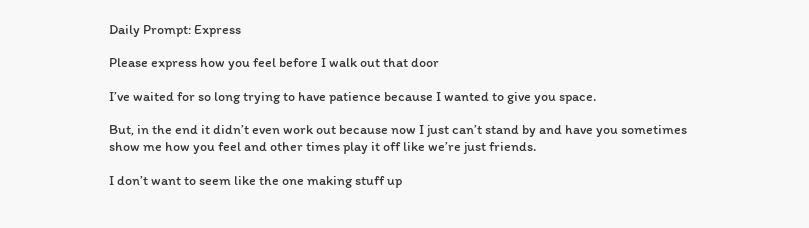Daily Prompt: Express

Please express how you feel before I walk out that door

I’ve waited for so long trying to have patience because I wanted to give you space.

But, in the end it didn’t even work out because now I just can’t stand by and have you sometimes show me how you feel and other times play it off like we’re just friends.

I don’t want to seem like the one making stuff up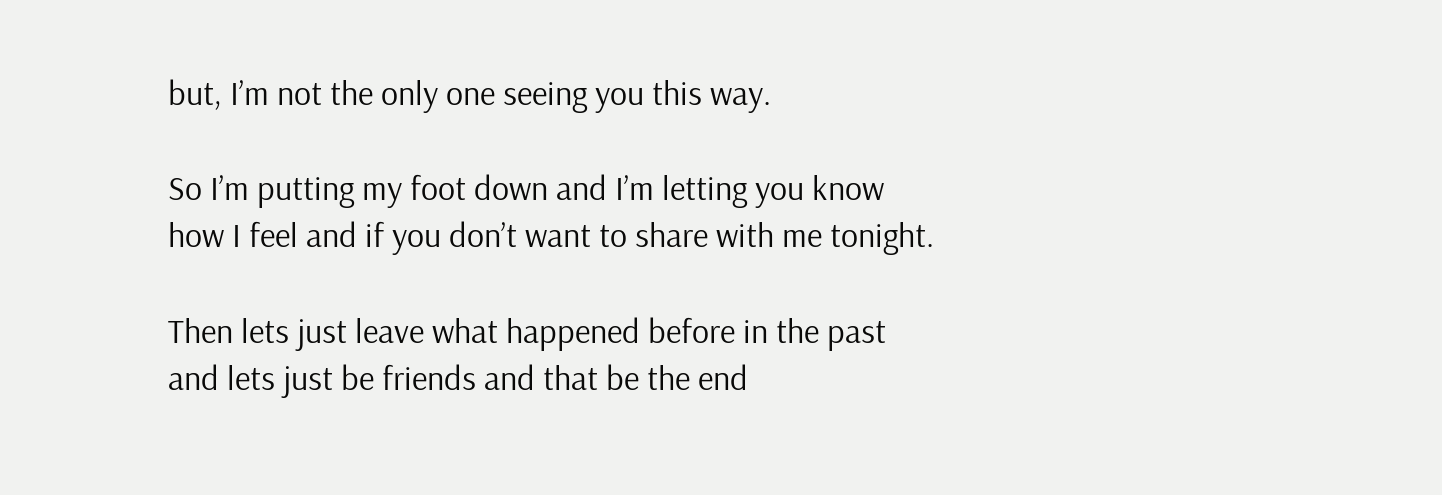but, I’m not the only one seeing you this way.

So I’m putting my foot down and I’m letting you know how I feel and if you don’t want to share with me tonight.

Then lets just leave what happened before in the past and lets just be friends and that be the end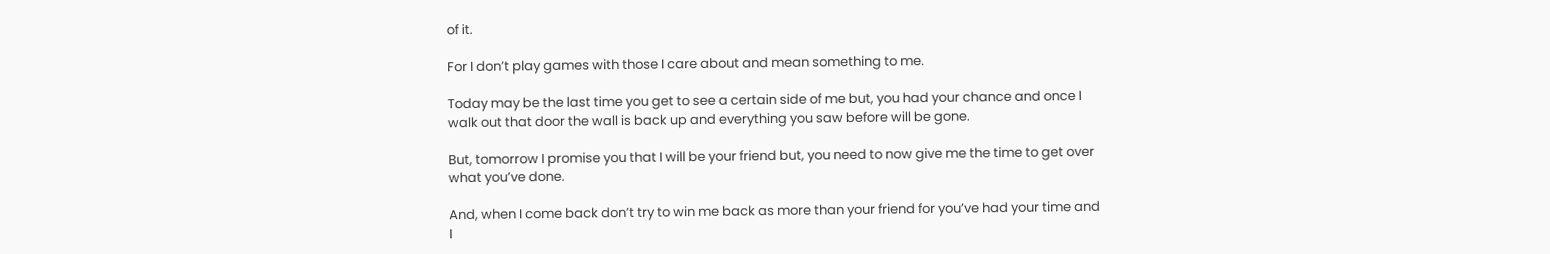of it.

For I don’t play games with those I care about and mean something to me.

Today may be the last time you get to see a certain side of me but, you had your chance and once I walk out that door the wall is back up and everything you saw before will be gone.

But, tomorrow I promise you that I will be your friend but, you need to now give me the time to get over what you’ve done.

And, when I come back don’t try to win me back as more than your friend for you’ve had your time and I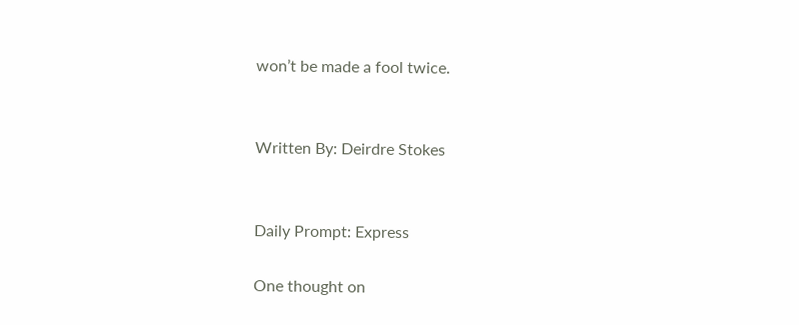won’t be made a fool twice.


Written By: Deirdre Stokes


Daily Prompt: Express

One thought on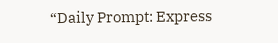“Daily Prompt: Express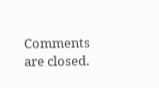Comments are closed.